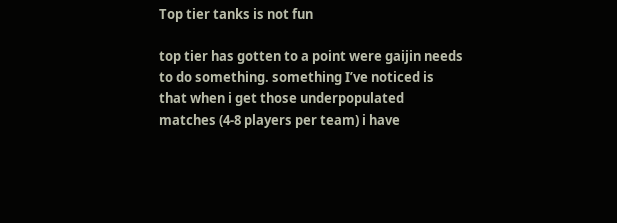Top tier tanks is not fun

top tier has gotten to a point were gaijin needs to do something. something I’ve noticed is that when i get those underpopulated matches (4-8 players per team) i have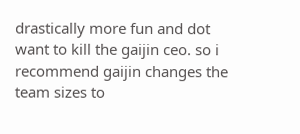drastically more fun and dot want to kill the gaijin ceo. so i recommend gaijin changes the team sizes to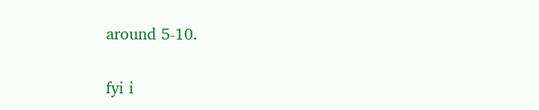around 5-10.


fyi i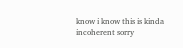know i know this is kinda incoherent sorry